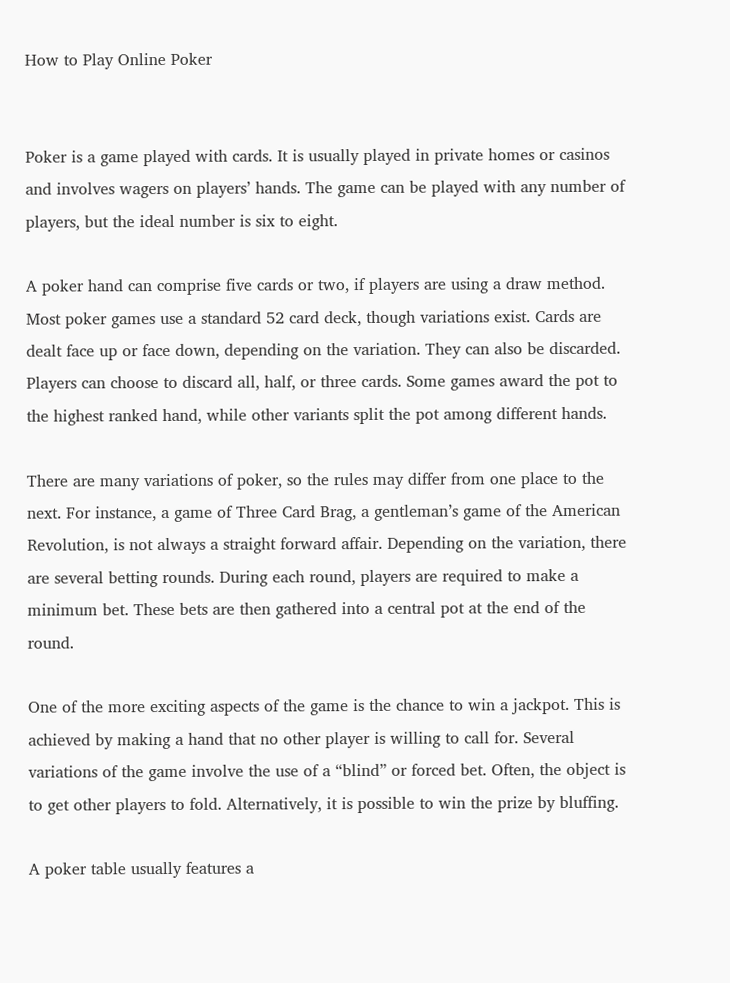How to Play Online Poker


Poker is a game played with cards. It is usually played in private homes or casinos and involves wagers on players’ hands. The game can be played with any number of players, but the ideal number is six to eight.

A poker hand can comprise five cards or two, if players are using a draw method. Most poker games use a standard 52 card deck, though variations exist. Cards are dealt face up or face down, depending on the variation. They can also be discarded. Players can choose to discard all, half, or three cards. Some games award the pot to the highest ranked hand, while other variants split the pot among different hands.

There are many variations of poker, so the rules may differ from one place to the next. For instance, a game of Three Card Brag, a gentleman’s game of the American Revolution, is not always a straight forward affair. Depending on the variation, there are several betting rounds. During each round, players are required to make a minimum bet. These bets are then gathered into a central pot at the end of the round.

One of the more exciting aspects of the game is the chance to win a jackpot. This is achieved by making a hand that no other player is willing to call for. Several variations of the game involve the use of a “blind” or forced bet. Often, the object is to get other players to fold. Alternatively, it is possible to win the prize by bluffing.

A poker table usually features a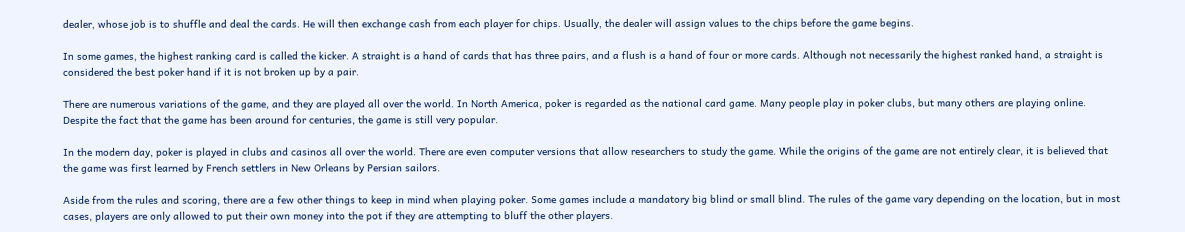dealer, whose job is to shuffle and deal the cards. He will then exchange cash from each player for chips. Usually, the dealer will assign values to the chips before the game begins.

In some games, the highest ranking card is called the kicker. A straight is a hand of cards that has three pairs, and a flush is a hand of four or more cards. Although not necessarily the highest ranked hand, a straight is considered the best poker hand if it is not broken up by a pair.

There are numerous variations of the game, and they are played all over the world. In North America, poker is regarded as the national card game. Many people play in poker clubs, but many others are playing online. Despite the fact that the game has been around for centuries, the game is still very popular.

In the modern day, poker is played in clubs and casinos all over the world. There are even computer versions that allow researchers to study the game. While the origins of the game are not entirely clear, it is believed that the game was first learned by French settlers in New Orleans by Persian sailors.

Aside from the rules and scoring, there are a few other things to keep in mind when playing poker. Some games include a mandatory big blind or small blind. The rules of the game vary depending on the location, but in most cases, players are only allowed to put their own money into the pot if they are attempting to bluff the other players.